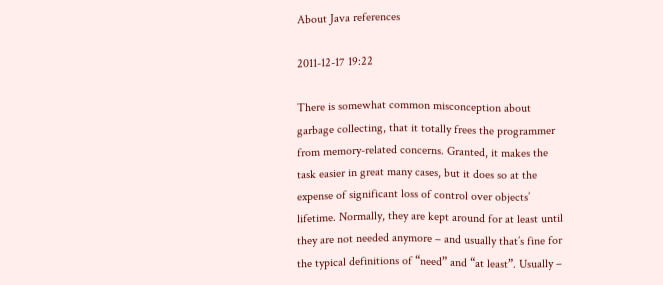About Java references

2011-12-17 19:22

There is somewhat common misconception about garbage collecting, that it totally frees the programmer from memory-related concerns. Granted, it makes the task easier in great many cases, but it does so at the expense of significant loss of control over objects’ lifetime. Normally, they are kept around for at least until they are not needed anymore – and usually that’s fine for the typical definitions of “need” and “at least”. Usually –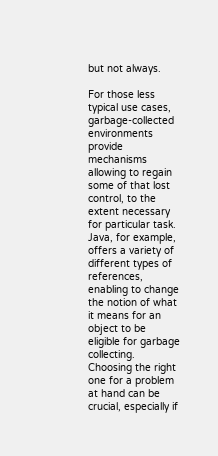but not always.

For those less typical use cases, garbage-collected environments provide mechanisms allowing to regain some of that lost control, to the extent necessary for particular task. Java, for example, offers a variety of different types of references, enabling to change the notion of what it means for an object to be eligible for garbage collecting. Choosing the right one for a problem at hand can be crucial, especially if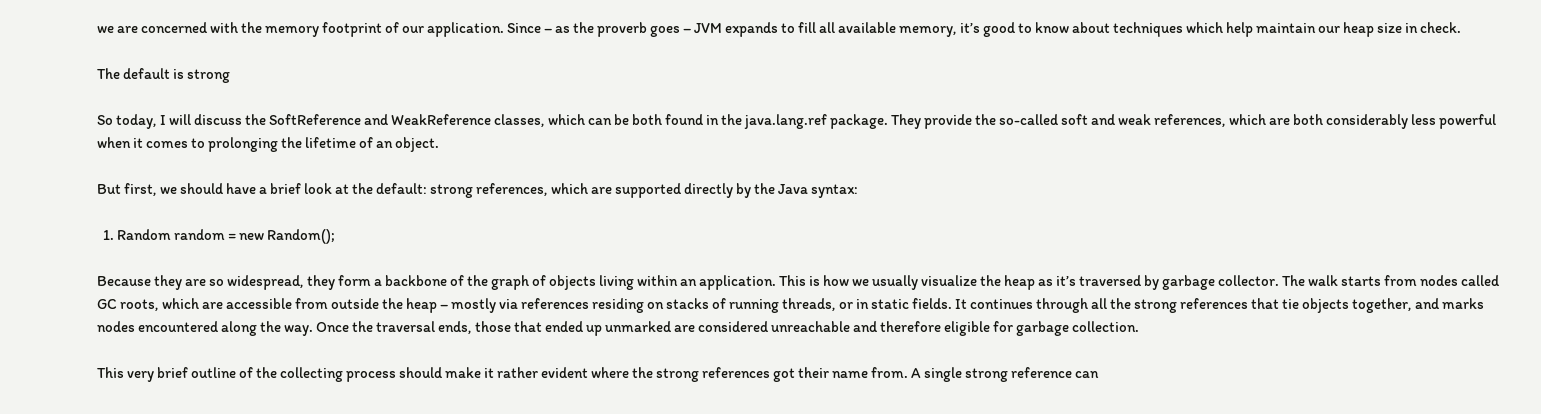we are concerned with the memory footprint of our application. Since – as the proverb goes – JVM expands to fill all available memory, it’s good to know about techniques which help maintain our heap size in check.

The default is strong

So today, I will discuss the SoftReference and WeakReference classes, which can be both found in the java.lang.ref package. They provide the so-called soft and weak references, which are both considerably less powerful when it comes to prolonging the lifetime of an object.

But first, we should have a brief look at the default: strong references, which are supported directly by the Java syntax:

  1. Random random = new Random();

Because they are so widespread, they form a backbone of the graph of objects living within an application. This is how we usually visualize the heap as it’s traversed by garbage collector. The walk starts from nodes called GC roots, which are accessible from outside the heap – mostly via references residing on stacks of running threads, or in static fields. It continues through all the strong references that tie objects together, and marks nodes encountered along the way. Once the traversal ends, those that ended up unmarked are considered unreachable and therefore eligible for garbage collection.

This very brief outline of the collecting process should make it rather evident where the strong references got their name from. A single strong reference can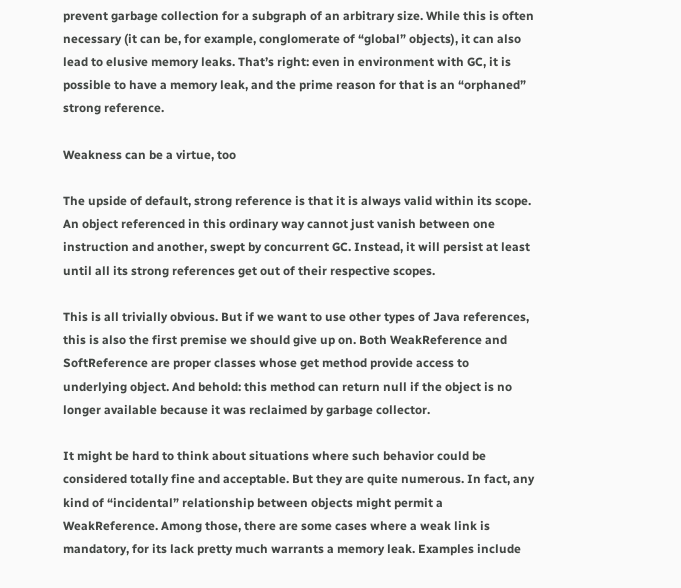prevent garbage collection for a subgraph of an arbitrary size. While this is often necessary (it can be, for example, conglomerate of “global” objects), it can also lead to elusive memory leaks. That’s right: even in environment with GC, it is possible to have a memory leak, and the prime reason for that is an “orphaned” strong reference.

Weakness can be a virtue, too

The upside of default, strong reference is that it is always valid within its scope. An object referenced in this ordinary way cannot just vanish between one instruction and another, swept by concurrent GC. Instead, it will persist at least until all its strong references get out of their respective scopes.

This is all trivially obvious. But if we want to use other types of Java references, this is also the first premise we should give up on. Both WeakReference and SoftReference are proper classes whose get method provide access to underlying object. And behold: this method can return null if the object is no longer available because it was reclaimed by garbage collector.

It might be hard to think about situations where such behavior could be considered totally fine and acceptable. But they are quite numerous. In fact, any kind of “incidental” relationship between objects might permit a WeakReference. Among those, there are some cases where a weak link is mandatory, for its lack pretty much warrants a memory leak. Examples include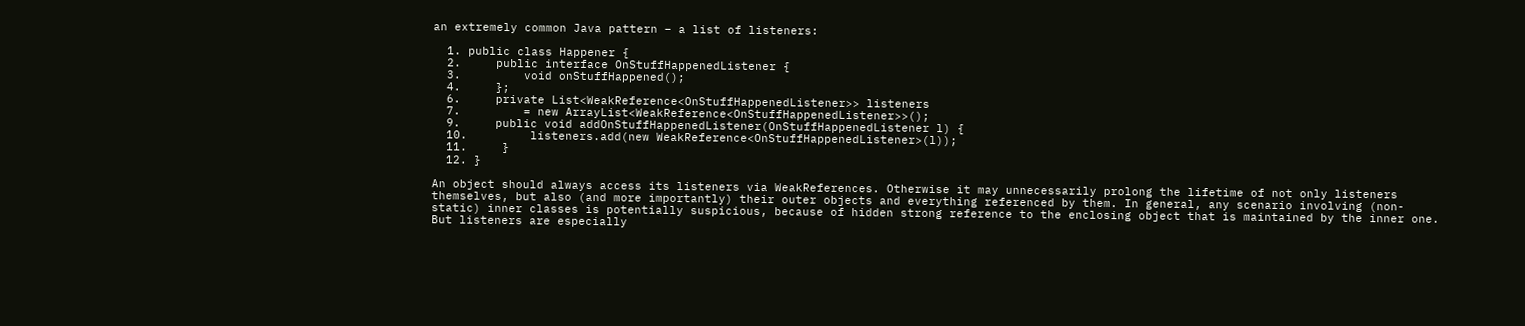an extremely common Java pattern – a list of listeners:

  1. public class Happener {
  2.     public interface OnStuffHappenedListener {
  3.         void onStuffHappened();
  4.     };
  6.     private List<WeakReference<OnStuffHappenedListener>> listeners
  7.         = new ArrayList<WeakReference<OnStuffHappenedListener>>();
  9.     public void addOnStuffHappenedListener(OnStuffHappenedListener l) {
  10.         listeners.add(new WeakReference<OnStuffHappenedListener>(l));
  11.     }
  12. }

An object should always access its listeners via WeakReferences. Otherwise it may unnecessarily prolong the lifetime of not only listeners themselves, but also (and more importantly) their outer objects and everything referenced by them. In general, any scenario involving (non-static) inner classes is potentially suspicious, because of hidden strong reference to the enclosing object that is maintained by the inner one. But listeners are especially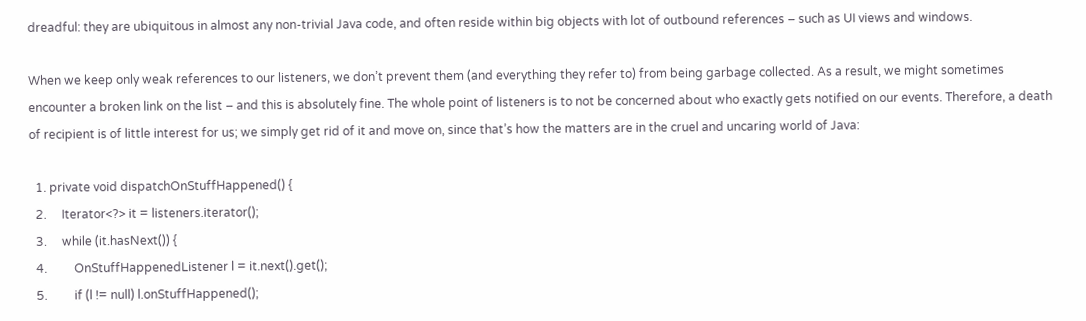dreadful: they are ubiquitous in almost any non-trivial Java code, and often reside within big objects with lot of outbound references – such as UI views and windows.

When we keep only weak references to our listeners, we don’t prevent them (and everything they refer to) from being garbage collected. As a result, we might sometimes encounter a broken link on the list – and this is absolutely fine. The whole point of listeners is to not be concerned about who exactly gets notified on our events. Therefore, a death of recipient is of little interest for us; we simply get rid of it and move on, since that’s how the matters are in the cruel and uncaring world of Java:

  1. private void dispatchOnStuffHappened() {
  2.     Iterator<?> it = listeners.iterator();
  3.     while (it.hasNext()) {
  4.         OnStuffHappenedListener l = it.next().get();
  5.         if (l != null) l.onStuffHappened();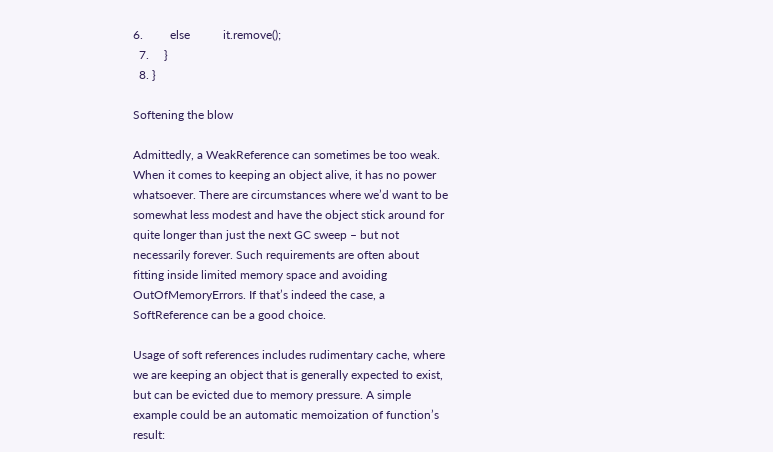6.         else           it.remove();
  7.     }
  8. }

Softening the blow

Admittedly, a WeakReference can sometimes be too weak. When it comes to keeping an object alive, it has no power whatsoever. There are circumstances where we’d want to be somewhat less modest and have the object stick around for quite longer than just the next GC sweep – but not necessarily forever. Such requirements are often about fitting inside limited memory space and avoiding OutOfMemoryErrors. If that’s indeed the case, a SoftReference can be a good choice.

Usage of soft references includes rudimentary cache, where we are keeping an object that is generally expected to exist, but can be evicted due to memory pressure. A simple example could be an automatic memoization of function’s result: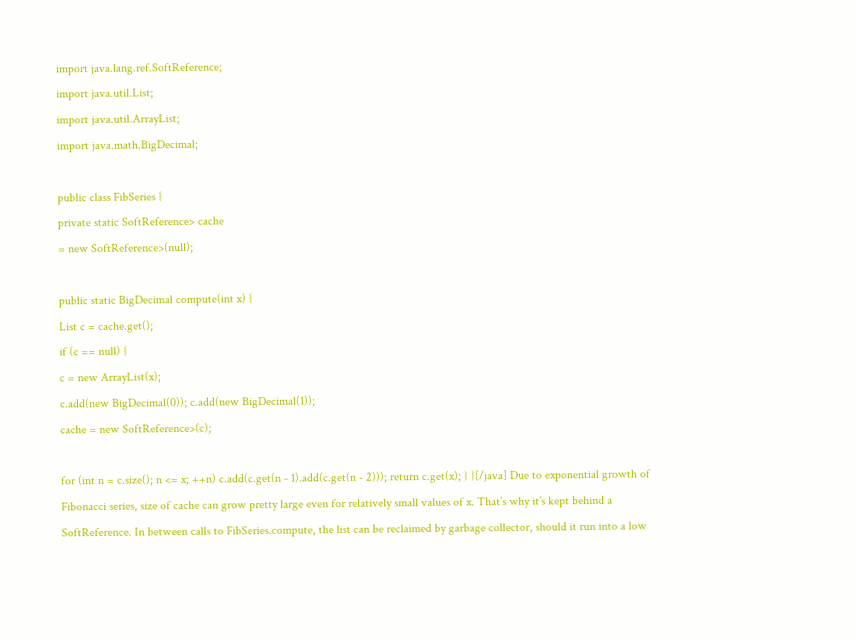import java.lang.ref.SoftReference;
import java.util.List;
import java.util.ArrayList;
import java.math.BigDecimal;

public class FibSeries {
private static SoftReference> cache
= new SoftReference>(null);

public static BigDecimal compute(int x) {
List c = cache.get();
if (c == null) {
c = new ArrayList(x);
c.add(new BigDecimal(0)); c.add(new BigDecimal(1));
cache = new SoftReference>(c);

for (int n = c.size(); n <= x; ++n) c.add(c.get(n - 1).add(c.get(n - 2))); return c.get(x); } }[/java] Due to exponential growth of Fibonacci series, size of cache can grow pretty large even for relatively small values of x. That’s why it’s kept behind a SoftReference. In between calls to FibSeries.compute, the list can be reclaimed by garbage collector, should it run into a low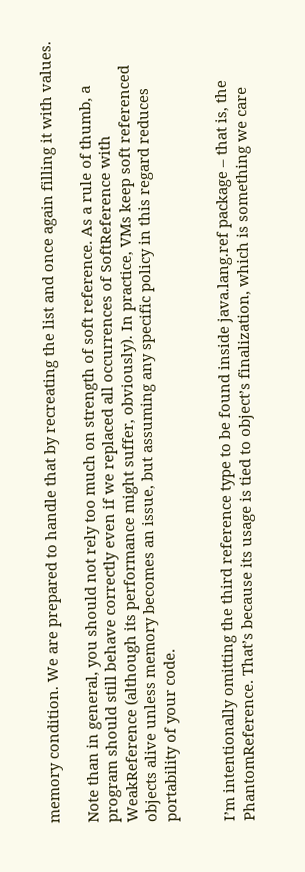memory condition. We are prepared to handle that by recreating the list and once again filling it with values.

Note than in general, you should not rely too much on strength of soft reference. As a rule of thumb, a program should still behave correctly even if we replaced all occurrences of SoftReference with WeakReference (although its performance might suffer, obviously). In practice, VMs keep soft referenced objects alive unless memory becomes an issue, but assuming any specific policy in this regard reduces portability of your code.


I’m intentionally omitting the third reference type to be found inside java.lang.ref package – that is, the PhantomReference. That’s because its usage is tied to object’s finalization, which is something we care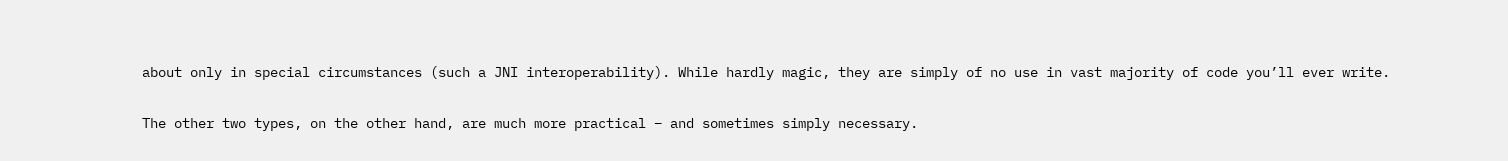about only in special circumstances (such a JNI interoperability). While hardly magic, they are simply of no use in vast majority of code you’ll ever write.

The other two types, on the other hand, are much more practical – and sometimes simply necessary.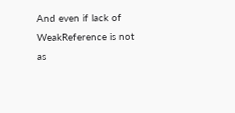And even if lack of WeakReference is not as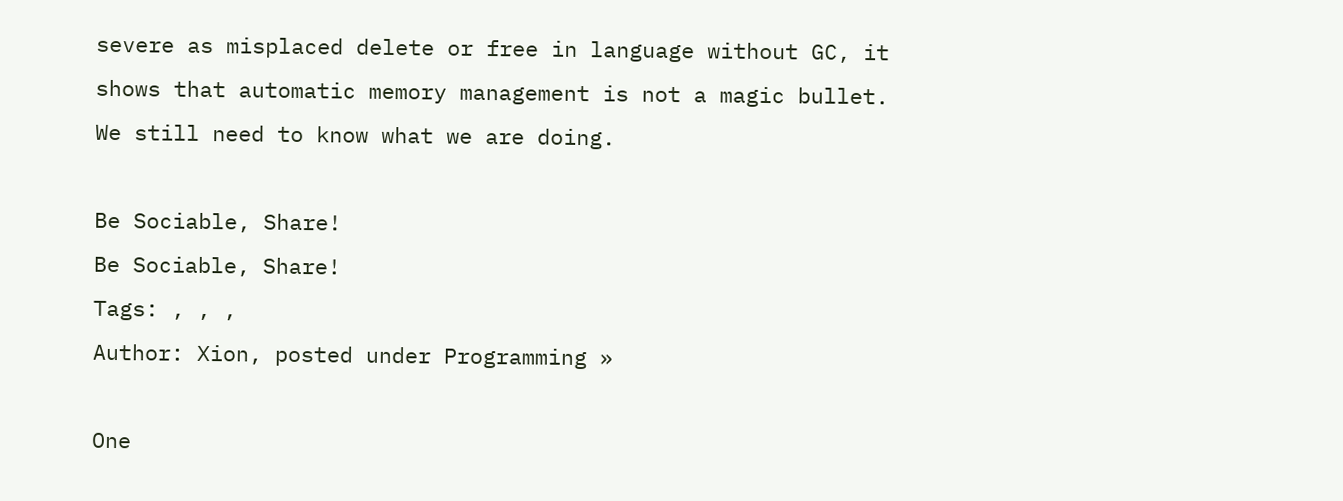severe as misplaced delete or free in language without GC, it shows that automatic memory management is not a magic bullet. We still need to know what we are doing.

Be Sociable, Share!
Be Sociable, Share!
Tags: , , ,
Author: Xion, posted under Programming »

One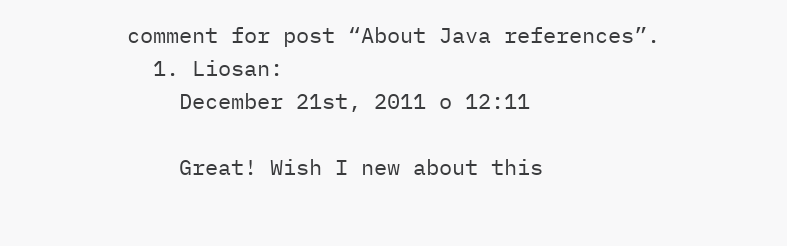comment for post “About Java references”.
  1. Liosan:
    December 21st, 2011 o 12:11

    Great! Wish I new about this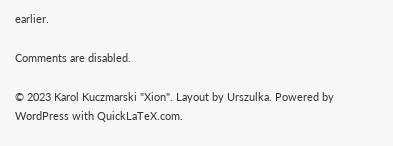earlier.

Comments are disabled.

© 2023 Karol Kuczmarski "Xion". Layout by Urszulka. Powered by WordPress with QuickLaTeX.com.